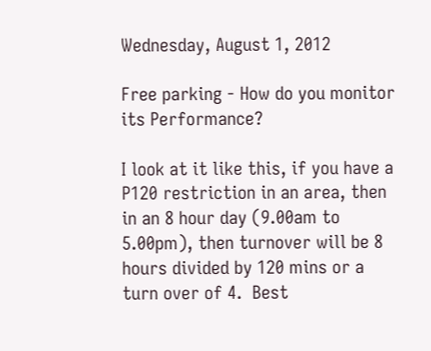Wednesday, August 1, 2012

Free parking - How do you monitor its Performance?

I look at it like this, if you have a P120 restriction in an area, then in an 8 hour day (9.00am to 5.00pm), then turnover will be 8 hours divided by 120 mins or a turn over of 4.  Best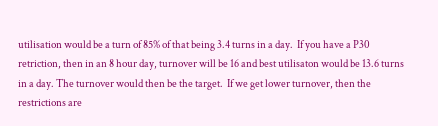utilisation would be a turn of 85% of that being 3.4 turns in a day.  If you have a P30 retriction, then in an 8 hour day, turnover will be 16 and best utilisaton would be 13.6 turns in a day. The turnover would then be the target.  If we get lower turnover, then the restrictions are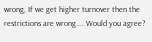wrong, If we get higher turnover then the restrictions are wrong.... Would you agree?